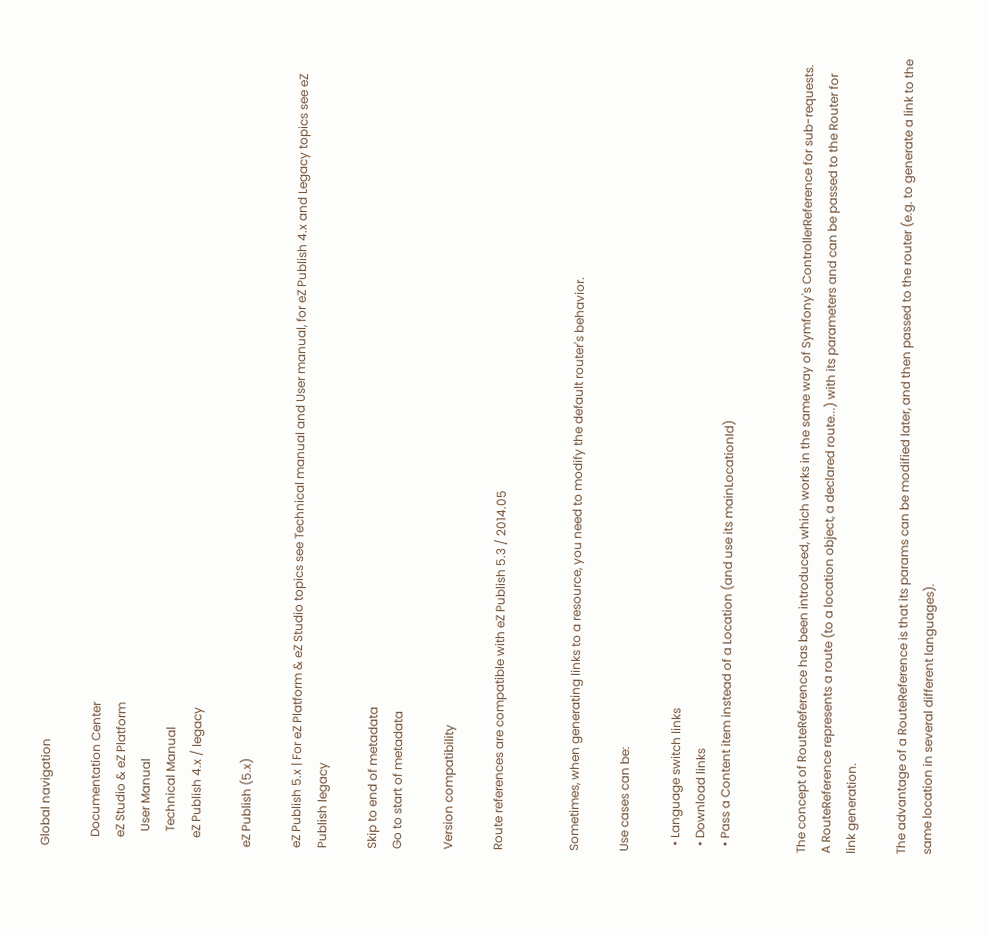Global navigation

   Documentation Center
   eZ Studio & eZ Platform
     User Manual
     Technical Manual
   eZ Publish 4.x / legacy

eZ Publish (5.x)

eZ Publish 5.x | For eZ Platform & eZ Studio topics see Technical manual and User manual, for eZ Publish 4.x and Legacy topics see eZ Publish legacy

Skip to end of metadata
Go to start of metadata

Version compatibility

Route references are compatible with eZ Publish 5.3 / 2014.05


Sometimes, when generating links to a resource, you need to modify the default router's behavior.

Use cases can be:

  • Language switch links
  • Download links
  • Pass a Content item instead of a Location (and use its mainLocationId)


The concept of RouteReference has been introduced, which works in the same way of Symfony's ControllerReference for sub-requests. A RouteReference represents a route (to a location object, a declared route...) with its parameters and can be passed to the Router for link generation.

The advantage of a RouteReference is that its params can be modified later, and then passed to the router (e.g. to generate a link to the same location in several different languages).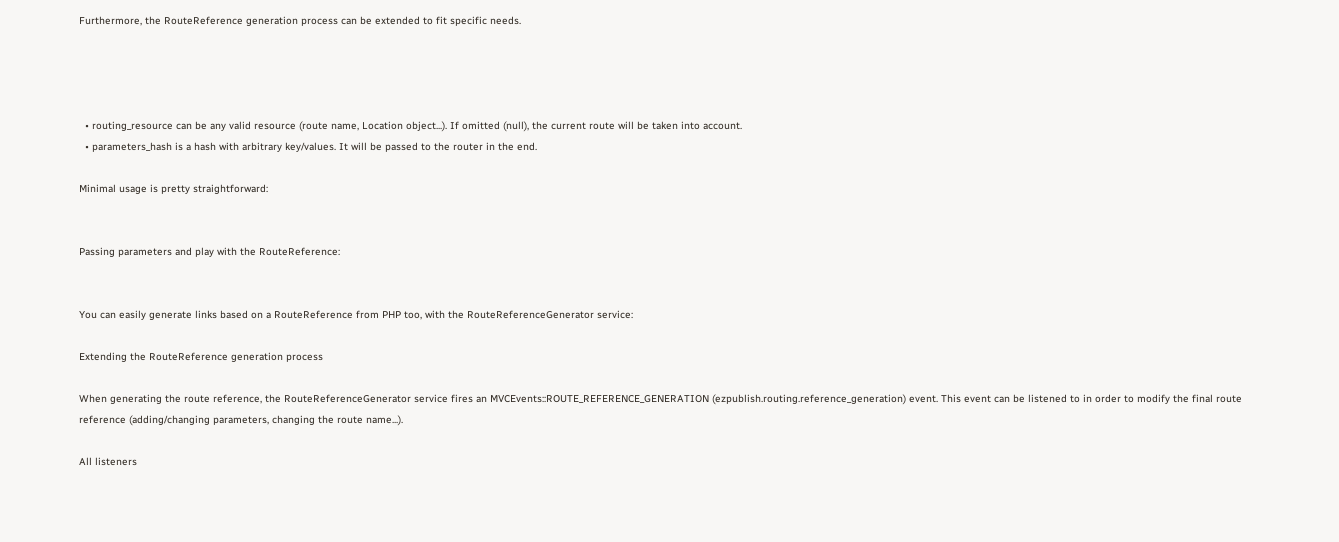Furthermore, the RouteReference generation process can be extended to fit specific needs.




  • routing_resource can be any valid resource (route name, Location object...). If omitted (null), the current route will be taken into account.
  • parameters_hash is a hash with arbitrary key/values. It will be passed to the router in the end.

Minimal usage is pretty straightforward:


Passing parameters and play with the RouteReference:


You can easily generate links based on a RouteReference from PHP too, with the RouteReferenceGenerator service:

Extending the RouteReference generation process

When generating the route reference, the RouteReferenceGenerator service fires an MVCEvents::ROUTE_REFERENCE_GENERATION (ezpublish.routing.reference_generation) event. This event can be listened to in order to modify the final route reference (adding/changing parameters, changing the route name...).

All listeners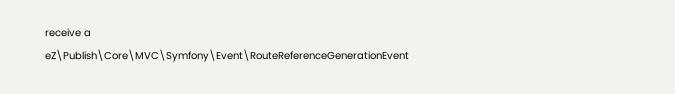receive a eZ\Publish\Core\MVC\Symfony\Event\RouteReferenceGenerationEvent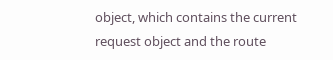object, which contains the current request object and the route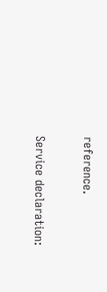reference.

Service declaration: